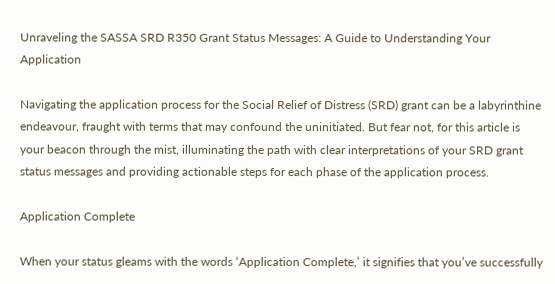Unraveling the SASSA SRD R350 Grant Status Messages: A Guide to Understanding Your Application

Navigating the application process for the Social Relief of Distress (SRD) grant can be a labyrinthine endeavour, fraught with terms that may confound the uninitiated. But fear not, for this article is your beacon through the mist, illuminating the path with clear interpretations of your SRD grant status messages and providing actionable steps for each phase of the application process.

Application Complete

When your status gleams with the words ‘Application Complete,’ it signifies that you’ve successfully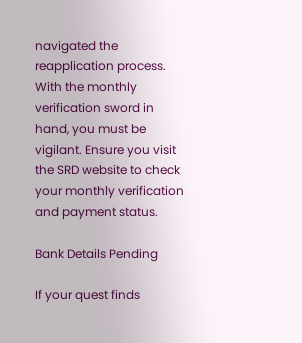navigated the reapplication process. With the monthly verification sword in hand, you must be vigilant. Ensure you visit the SRD website to check your monthly verification and payment status.

Bank Details Pending

If your quest finds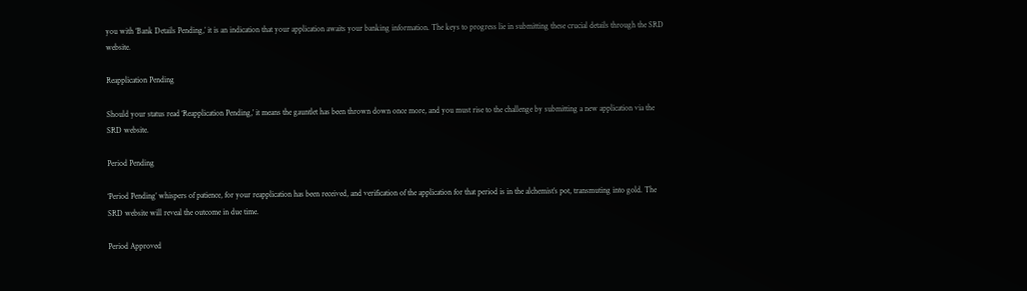you with ‘Bank Details Pending,’ it is an indication that your application awaits your banking information. The keys to progress lie in submitting these crucial details through the SRD website.

Reapplication Pending

Should your status read ‘Reapplication Pending,’ it means the gauntlet has been thrown down once more, and you must rise to the challenge by submitting a new application via the SRD website.

Period Pending

‘Period Pending’ whispers of patience, for your reapplication has been received, and verification of the application for that period is in the alchemist’s pot, transmuting into gold. The SRD website will reveal the outcome in due time.

Period Approved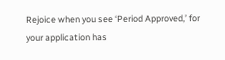Rejoice when you see ‘Period Approved,’ for your application has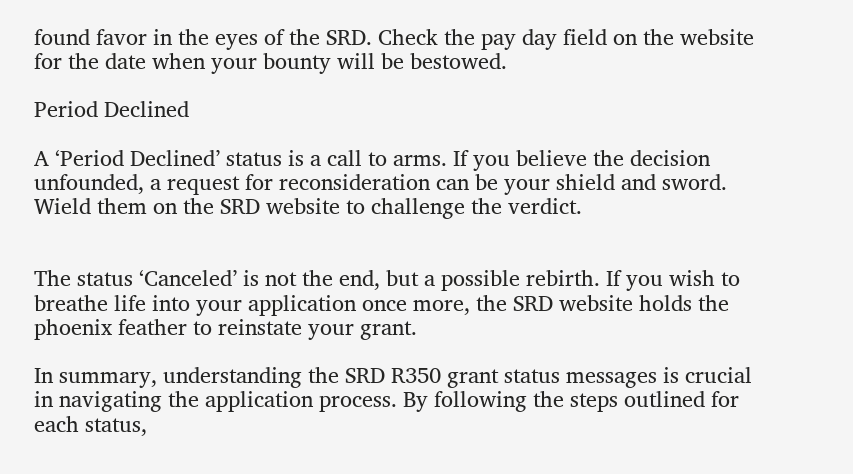found favor in the eyes of the SRD. Check the pay day field on the website for the date when your bounty will be bestowed.

Period Declined

A ‘Period Declined’ status is a call to arms. If you believe the decision unfounded, a request for reconsideration can be your shield and sword. Wield them on the SRD website to challenge the verdict.


The status ‘Canceled’ is not the end, but a possible rebirth. If you wish to breathe life into your application once more, the SRD website holds the phoenix feather to reinstate your grant.

In summary, understanding the SRD R350 grant status messages is crucial in navigating the application process. By following the steps outlined for each status,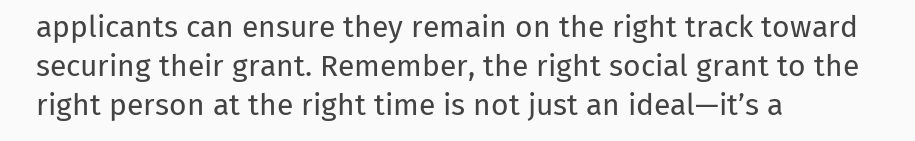applicants can ensure they remain on the right track toward securing their grant. Remember, the right social grant to the right person at the right time is not just an ideal—it’s a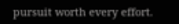pursuit worth every effort.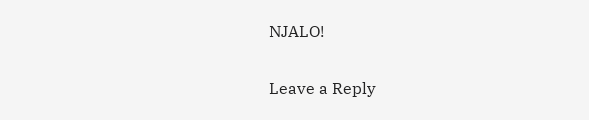NJALO!

Leave a Reply